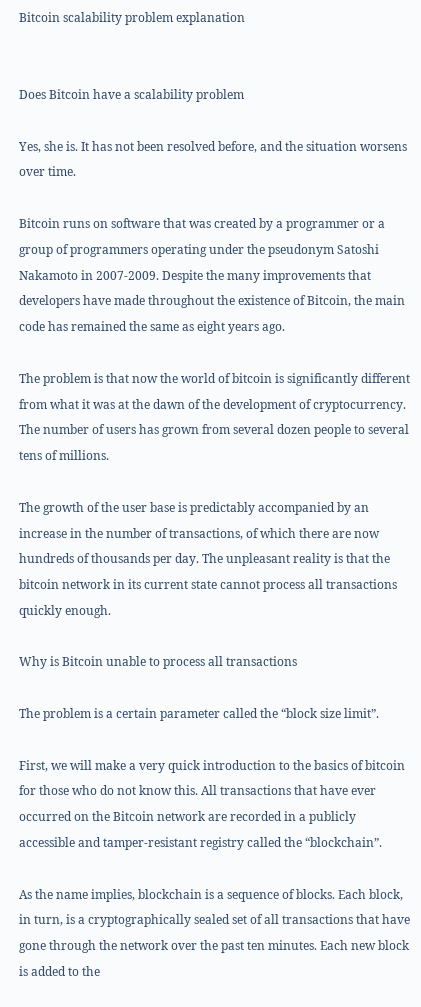Bitcoin scalability problem explanation


Does Bitcoin have a scalability problem

Yes, she is. It has not been resolved before, and the situation worsens over time.

Bitcoin runs on software that was created by a programmer or a group of programmers operating under the pseudonym Satoshi Nakamoto in 2007-2009. Despite the many improvements that developers have made throughout the existence of Bitcoin, the main code has remained the same as eight years ago.

The problem is that now the world of bitcoin is significantly different from what it was at the dawn of the development of cryptocurrency. The number of users has grown from several dozen people to several tens of millions.

The growth of the user base is predictably accompanied by an increase in the number of transactions, of which there are now hundreds of thousands per day. The unpleasant reality is that the bitcoin network in its current state cannot process all transactions quickly enough.

Why is Bitcoin unable to process all transactions

The problem is a certain parameter called the “block size limit”.

First, we will make a very quick introduction to the basics of bitcoin for those who do not know this. All transactions that have ever occurred on the Bitcoin network are recorded in a publicly accessible and tamper-resistant registry called the “blockchain”.

As the name implies, blockchain is a sequence of blocks. Each block, in turn, is a cryptographically sealed set of all transactions that have gone through the network over the past ten minutes. Each new block is added to the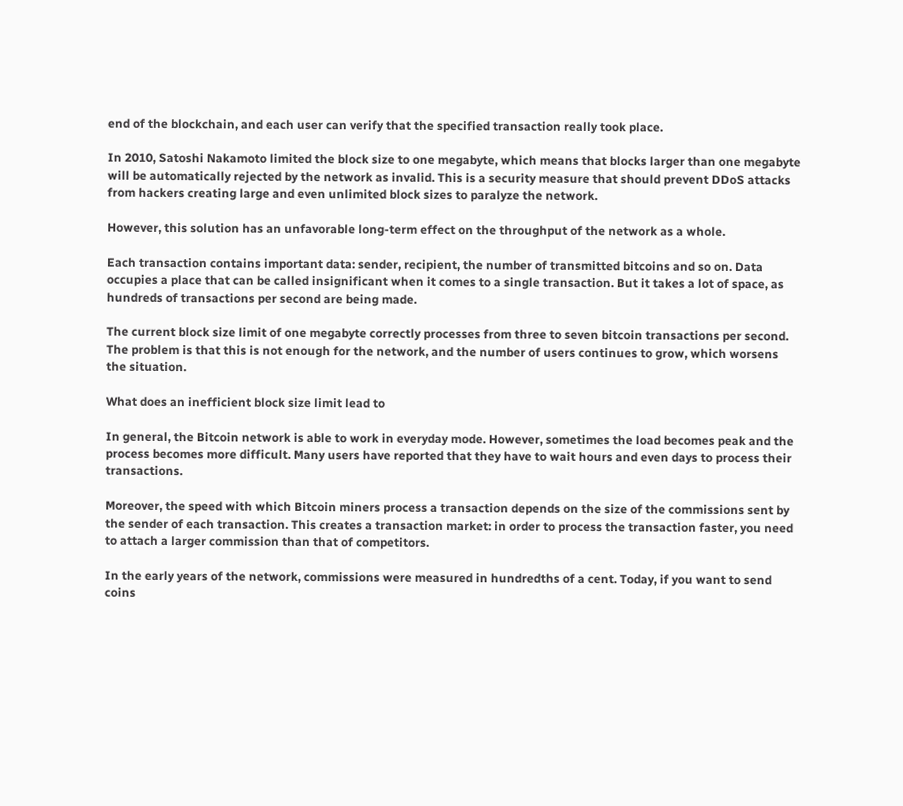end of the blockchain, and each user can verify that the specified transaction really took place.

In 2010, Satoshi Nakamoto limited the block size to one megabyte, which means that blocks larger than one megabyte will be automatically rejected by the network as invalid. This is a security measure that should prevent DDoS attacks from hackers creating large and even unlimited block sizes to paralyze the network.

However, this solution has an unfavorable long-term effect on the throughput of the network as a whole.

Each transaction contains important data: sender, recipient, the number of transmitted bitcoins and so on. Data occupies a place that can be called insignificant when it comes to a single transaction. But it takes a lot of space, as hundreds of transactions per second are being made.

The current block size limit of one megabyte correctly processes from three to seven bitcoin transactions per second. The problem is that this is not enough for the network, and the number of users continues to grow, which worsens the situation.

What does an inefficient block size limit lead to

In general, the Bitcoin network is able to work in everyday mode. However, sometimes the load becomes peak and the process becomes more difficult. Many users have reported that they have to wait hours and even days to process their transactions.

Moreover, the speed with which Bitcoin miners process a transaction depends on the size of the commissions sent by the sender of each transaction. This creates a transaction market: in order to process the transaction faster, you need to attach a larger commission than that of competitors.

In the early years of the network, commissions were measured in hundredths of a cent. Today, if you want to send coins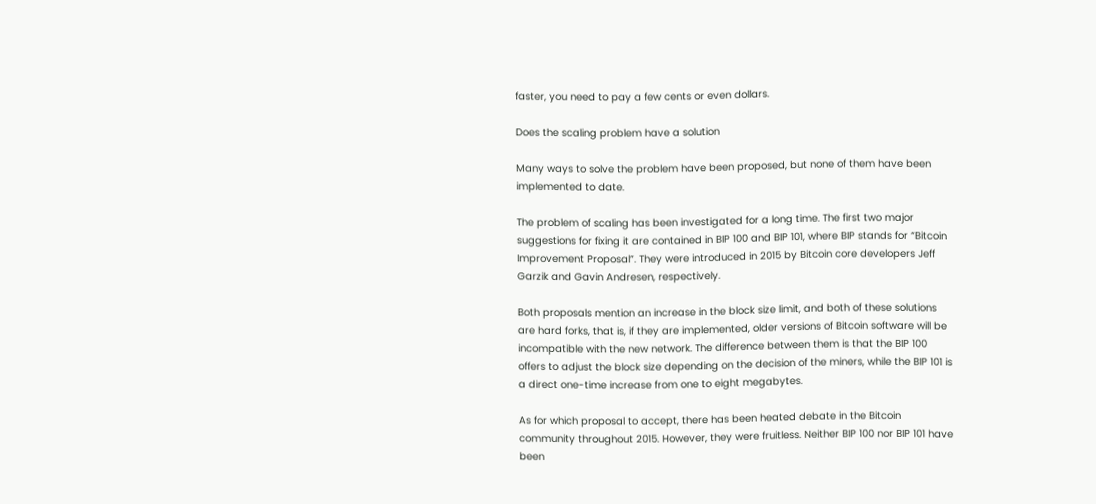faster, you need to pay a few cents or even dollars.

Does the scaling problem have a solution

Many ways to solve the problem have been proposed, but none of them have been implemented to date.

The problem of scaling has been investigated for a long time. The first two major suggestions for fixing it are contained in BIP 100 and BIP 101, where BIP stands for “Bitcoin Improvement Proposal”. They were introduced in 2015 by Bitcoin core developers Jeff Garzik and Gavin Andresen, respectively.

Both proposals mention an increase in the block size limit, and both of these solutions are hard forks, that is, if they are implemented, older versions of Bitcoin software will be incompatible with the new network. The difference between them is that the BIP 100 offers to adjust the block size depending on the decision of the miners, while the BIP 101 is a direct one-time increase from one to eight megabytes.

As for which proposal to accept, there has been heated debate in the Bitcoin community throughout 2015. However, they were fruitless. Neither BIP 100 nor BIP 101 have been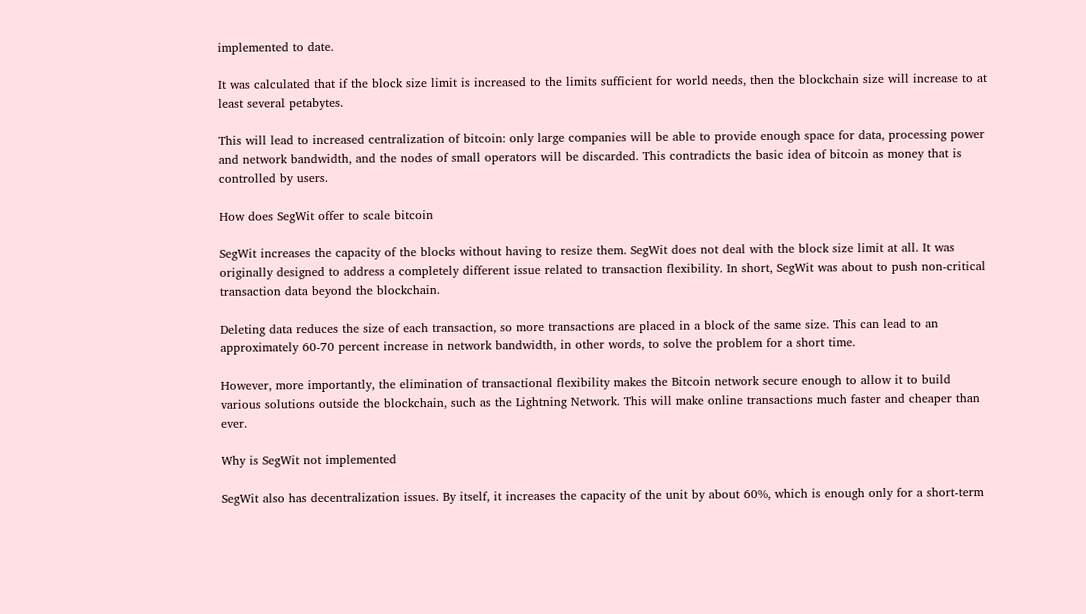implemented to date.

It was calculated that if the block size limit is increased to the limits sufficient for world needs, then the blockchain size will increase to at least several petabytes.

This will lead to increased centralization of bitcoin: only large companies will be able to provide enough space for data, processing power and network bandwidth, and the nodes of small operators will be discarded. This contradicts the basic idea of bitcoin as money that is controlled by users.

How does SegWit offer to scale bitcoin

SegWit increases the capacity of the blocks without having to resize them. SegWit does not deal with the block size limit at all. It was originally designed to address a completely different issue related to transaction flexibility. In short, SegWit was about to push non-critical transaction data beyond the blockchain.

Deleting data reduces the size of each transaction, so more transactions are placed in a block of the same size. This can lead to an approximately 60-70 percent increase in network bandwidth, in other words, to solve the problem for a short time.

However, more importantly, the elimination of transactional flexibility makes the Bitcoin network secure enough to allow it to build various solutions outside the blockchain, such as the Lightning Network. This will make online transactions much faster and cheaper than ever.

Why is SegWit not implemented

SegWit also has decentralization issues. By itself, it increases the capacity of the unit by about 60%, which is enough only for a short-term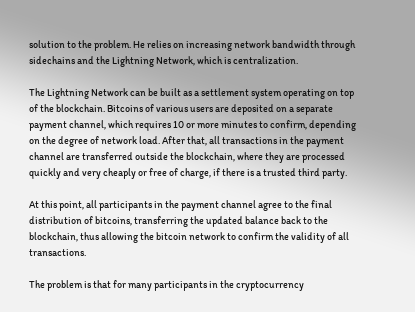solution to the problem. He relies on increasing network bandwidth through sidechains and the Lightning Network, which is centralization.

The Lightning Network can be built as a settlement system operating on top of the blockchain. Bitcoins of various users are deposited on a separate payment channel, which requires 10 or more minutes to confirm, depending on the degree of network load. After that, all transactions in the payment channel are transferred outside the blockchain, where they are processed quickly and very cheaply or free of charge, if there is a trusted third party.

At this point, all participants in the payment channel agree to the final distribution of bitcoins, transferring the updated balance back to the blockchain, thus allowing the bitcoin network to confirm the validity of all transactions.

The problem is that for many participants in the cryptocurrency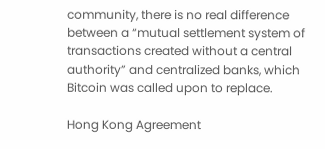community, there is no real difference between a “mutual settlement system of transactions created without a central authority” and centralized banks, which Bitcoin was called upon to replace.

Hong Kong Agreement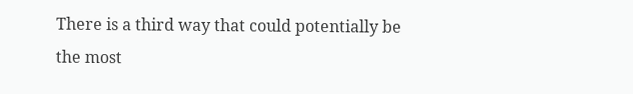There is a third way that could potentially be the most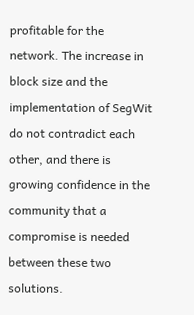profitable for the network. The increase in block size and the implementation of SegWit do not contradict each other, and there is growing confidence in the community that a compromise is needed between these two solutions.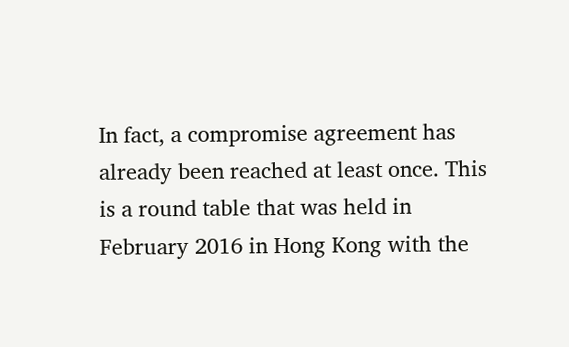In fact, a compromise agreement has already been reached at least once. This is a round table that was held in February 2016 in Hong Kong with the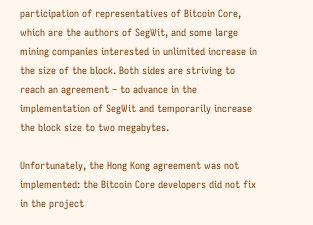participation of representatives of Bitcoin Core, which are the authors of SegWit, and some large mining companies interested in unlimited increase in the size of the block. Both sides are striving to reach an agreement – to advance in the implementation of SegWit and temporarily increase the block size to two megabytes.

Unfortunately, the Hong Kong agreement was not implemented: the Bitcoin Core developers did not fix in the project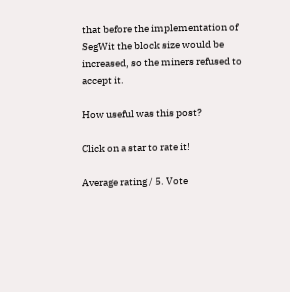that before the implementation of SegWit the block size would be increased, so the miners refused to accept it.

How useful was this post?

Click on a star to rate it!

Average rating / 5. Vote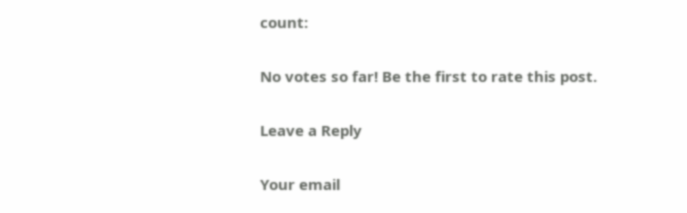count:

No votes so far! Be the first to rate this post.

Leave a Reply

Your email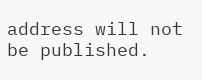address will not be published.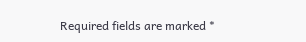Required fields are marked *